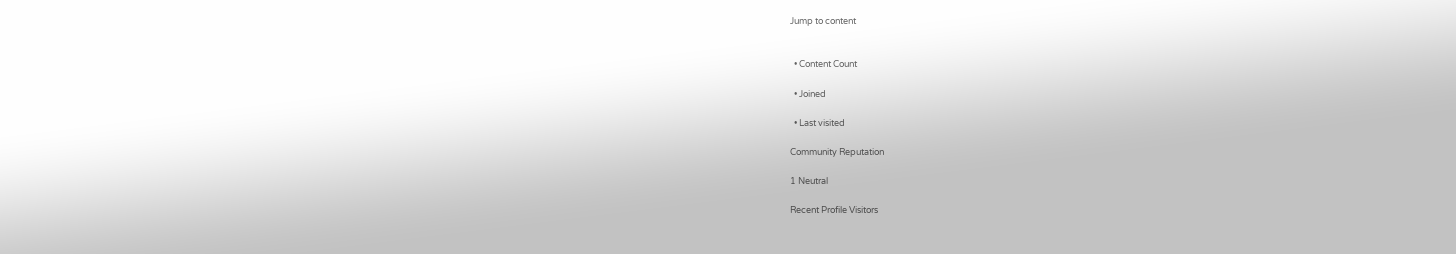Jump to content


  • Content Count

  • Joined

  • Last visited

Community Reputation

1 Neutral

Recent Profile Visitors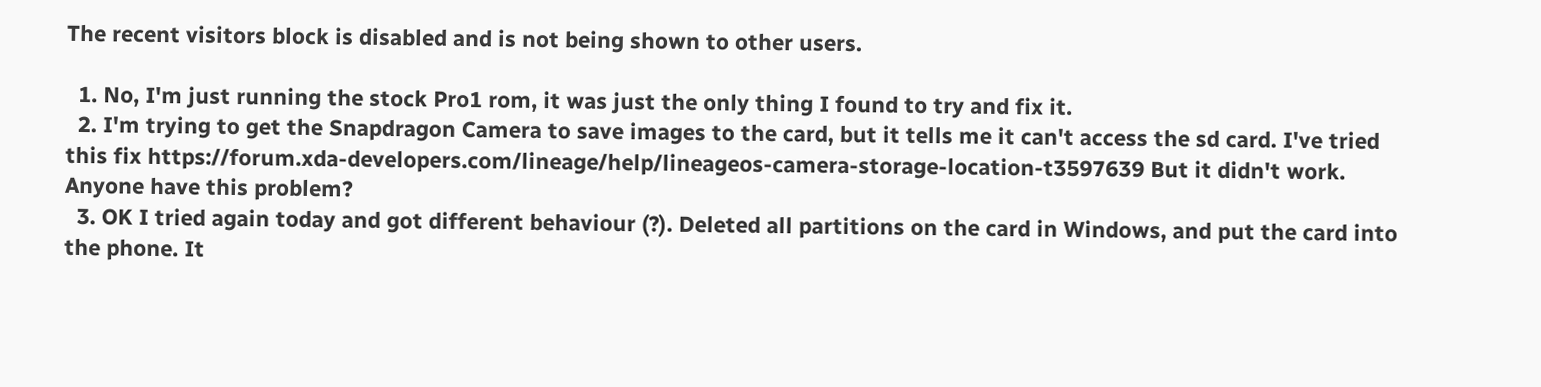The recent visitors block is disabled and is not being shown to other users.

  1. No, I'm just running the stock Pro1 rom, it was just the only thing I found to try and fix it.
  2. I'm trying to get the Snapdragon Camera to save images to the card, but it tells me it can't access the sd card. I've tried this fix https://forum.xda-developers.com/lineage/help/lineageos-camera-storage-location-t3597639 But it didn't work. Anyone have this problem?
  3. OK I tried again today and got different behaviour (?). Deleted all partitions on the card in Windows, and put the card into the phone. It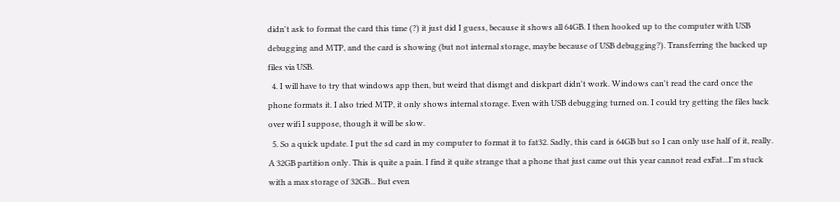didn't ask to format the card this time (?) it just did I guess, because it shows all 64GB. I then hooked up to the computer with USB debugging and MTP, and the card is showing (but not internal storage, maybe because of USB debugging?). Transferring the backed up files via USB.
  4. I will have to try that windows app then, but weird that dismgt and diskpart didn't work. Windows can't read the card once the phone formats it. I also tried MTP, it only shows internal storage. Even with USB debugging turned on. I could try getting the files back over wifi I suppose, though it will be slow.
  5. So a quick update. I put the sd card in my computer to format it to fat32. Sadly, this card is 64GB but so I can only use half of it, really. A 32GB partition only. This is quite a pain. I find it quite strange that a phone that just came out this year cannot read exFat...I'm stuck with a max storage of 32GB... But even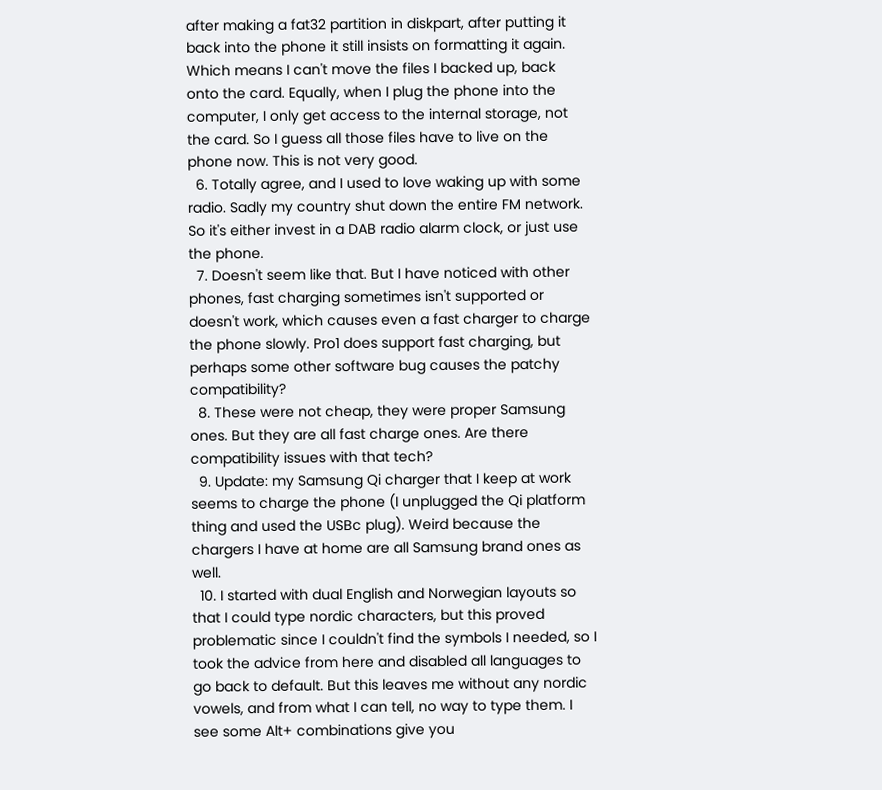after making a fat32 partition in diskpart, after putting it back into the phone it still insists on formatting it again. Which means I can't move the files I backed up, back onto the card. Equally, when I plug the phone into the computer, I only get access to the internal storage, not the card. So I guess all those files have to live on the phone now. This is not very good.
  6. Totally agree, and I used to love waking up with some radio. Sadly my country shut down the entire FM network. So it's either invest in a DAB radio alarm clock, or just use the phone.
  7. Doesn't seem like that. But I have noticed with other phones, fast charging sometimes isn't supported or doesn't work, which causes even a fast charger to charge the phone slowly. Pro1 does support fast charging, but perhaps some other software bug causes the patchy compatibility?
  8. These were not cheap, they were proper Samsung ones. But they are all fast charge ones. Are there compatibility issues with that tech?
  9. Update: my Samsung Qi charger that I keep at work seems to charge the phone (I unplugged the Qi platform thing and used the USBc plug). Weird because the chargers I have at home are all Samsung brand ones as well.
  10. I started with dual English and Norwegian layouts so that I could type nordic characters, but this proved problematic since I couldn't find the symbols I needed, so I took the advice from here and disabled all languages to go back to default. But this leaves me without any nordic vowels, and from what I can tell, no way to type them. I see some Alt+ combinations give you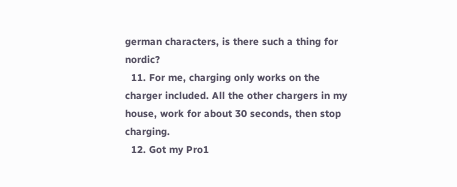german characters, is there such a thing for nordic?
  11. For me, charging only works on the charger included. All the other chargers in my house, work for about 30 seconds, then stop charging.
  12. Got my Pro1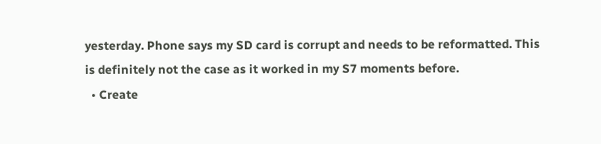yesterday. Phone says my SD card is corrupt and needs to be reformatted. This is definitely not the case as it worked in my S7 moments before.
  • Create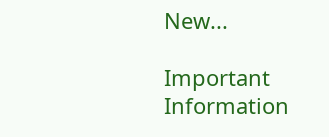New...

Important Information